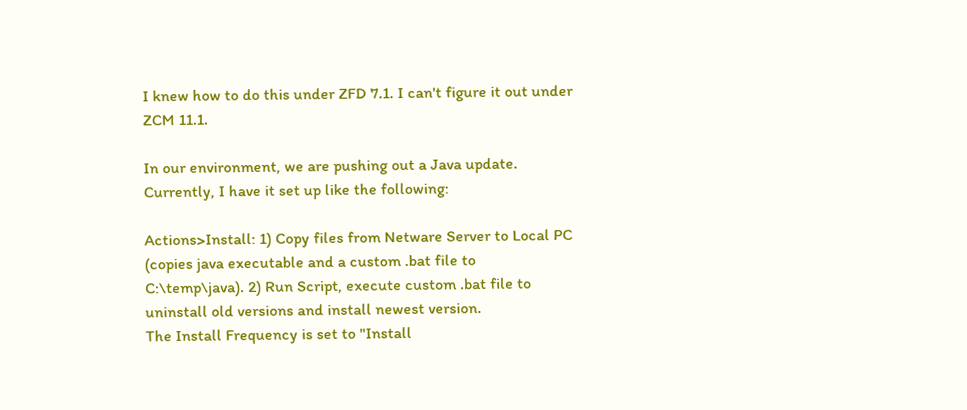I knew how to do this under ZFD 7.1. I can't figure it out under ZCM 11.1.

In our environment, we are pushing out a Java update. Currently, I have it set up like the following:

Actions>Install: 1) Copy files from Netware Server to Local PC (copies java executable and a custom .bat file to C:\temp\java). 2) Run Script, execute custom .bat file to uninstall old versions and install newest version.
The Install Frequency is set to "Install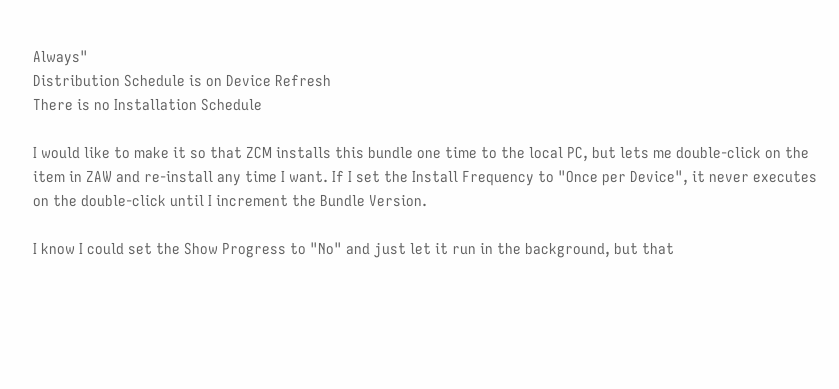Always"
Distribution Schedule is on Device Refresh
There is no Installation Schedule

I would like to make it so that ZCM installs this bundle one time to the local PC, but lets me double-click on the item in ZAW and re-install any time I want. If I set the Install Frequency to "Once per Device", it never executes on the double-click until I increment the Bundle Version.

I know I could set the Show Progress to "No" and just let it run in the background, but that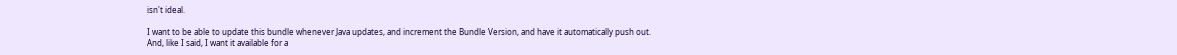isn't ideal.

I want to be able to update this bundle whenever Java updates, and increment the Bundle Version, and have it automatically push out. And, like I said, I want it available for a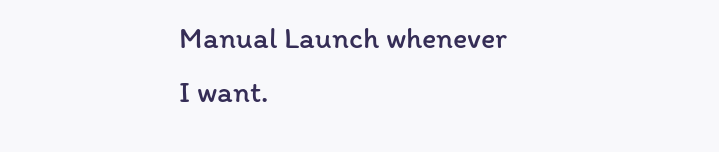Manual Launch whenever I want.